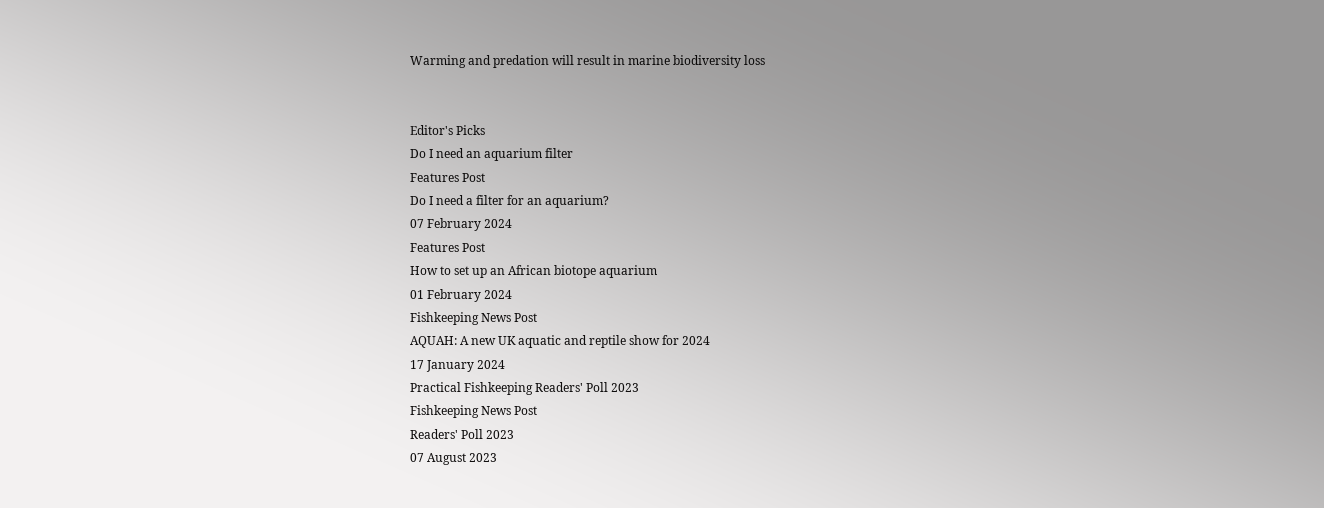Warming and predation will result in marine biodiversity loss


Editor's Picks
Do I need an aquarium filter
Features Post
Do I need a filter for an aquarium?
07 February 2024
Features Post
How to set up an African biotope aquarium
01 February 2024
Fishkeeping News Post
AQUAH: A new UK aquatic and reptile show for 2024
17 January 2024
Practical Fishkeeping Readers' Poll 2023
Fishkeeping News Post
Readers' Poll 2023
07 August 2023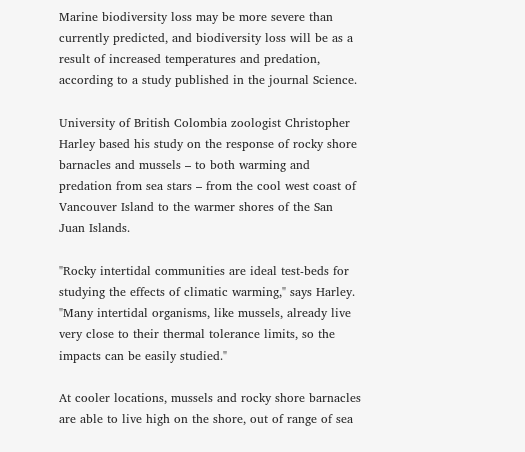Marine biodiversity loss may be more severe than currently predicted, and biodiversity loss will be as a result of increased temperatures and predation, according to a study published in the journal Science.

University of British Colombia zoologist Christopher Harley based his study on the response of rocky shore barnacles and mussels – to both warming and predation from sea stars – from the cool west coast of Vancouver Island to the warmer shores of the San Juan Islands.

"Rocky intertidal communities are ideal test-beds for studying the effects of climatic warming," says Harley. "Many intertidal organisms, like mussels, already live very close to their thermal tolerance limits, so the impacts can be easily studied."

At cooler locations, mussels and rocky shore barnacles are able to live high on the shore, out of range of sea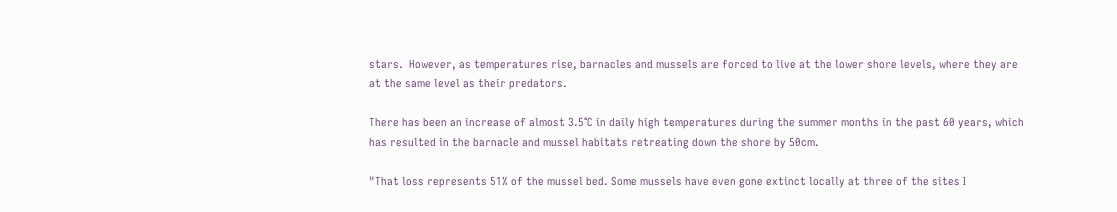stars.  However, as temperatures rise, barnacles and mussels are forced to live at the lower shore levels, where they are at the same level as their predators.

There has been an increase of almost 3.5°C in daily high temperatures during the summer months in the past 60 years, which has resulted in the barnacle and mussel habitats retreating down the shore by 50cm.

"That loss represents 51% of the mussel bed. Some mussels have even gone extinct locally at three of the sites I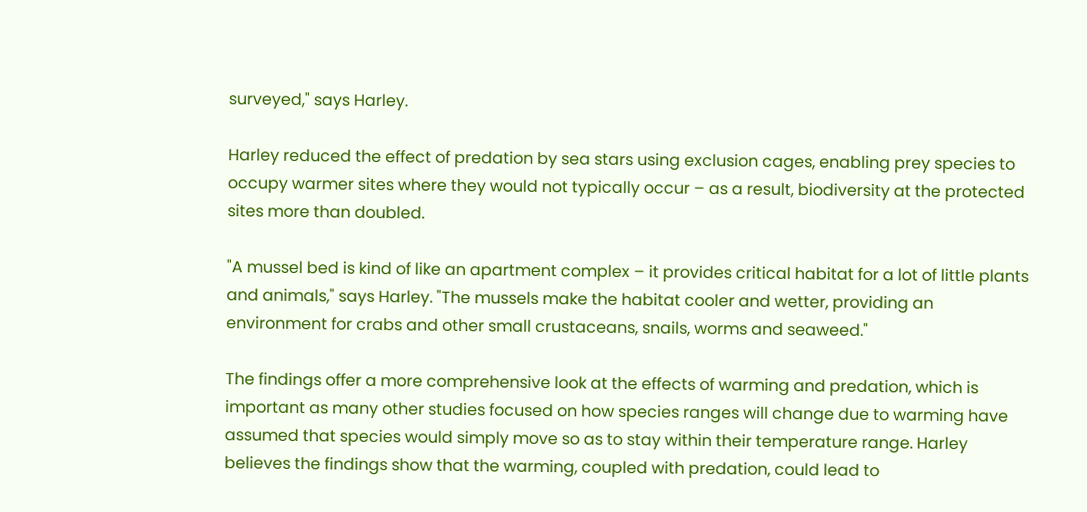surveyed," says Harley.

Harley reduced the effect of predation by sea stars using exclusion cages, enabling prey species to occupy warmer sites where they would not typically occur – as a result, biodiversity at the protected sites more than doubled.

"A mussel bed is kind of like an apartment complex – it provides critical habitat for a lot of little plants and animals," says Harley. "The mussels make the habitat cooler and wetter, providing an environment for crabs and other small crustaceans, snails, worms and seaweed."

The findings offer a more comprehensive look at the effects of warming and predation, which is important as many other studies focused on how species ranges will change due to warming have assumed that species would simply move so as to stay within their temperature range. Harley believes the findings show that the warming, coupled with predation, could lead to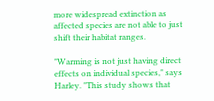more widespread extinction as affected species are not able to just shift their habitat ranges.

"Warming is not just having direct effects on individual species," says Harley. "This study shows that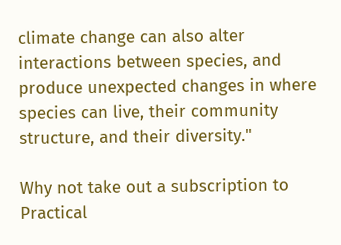climate change can also alter interactions between species, and produce unexpected changes in where species can live, their community structure, and their diversity."

Why not take out a subscription to Practical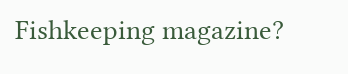Fishkeeping magazine?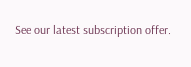See our latest subscription offer.